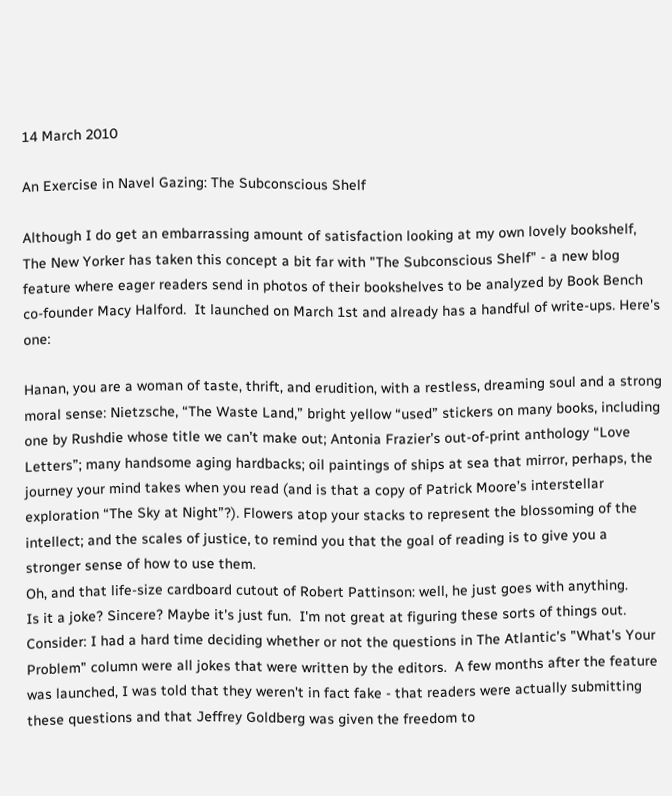14 March 2010

An Exercise in Navel Gazing: The Subconscious Shelf

Although I do get an embarrassing amount of satisfaction looking at my own lovely bookshelf, The New Yorker has taken this concept a bit far with "The Subconscious Shelf" - a new blog feature where eager readers send in photos of their bookshelves to be analyzed by Book Bench co-founder Macy Halford.  It launched on March 1st and already has a handful of write-ups. Here's one:

Hanan, you are a woman of taste, thrift, and erudition, with a restless, dreaming soul and a strong moral sense: Nietzsche, “The Waste Land,” bright yellow “used” stickers on many books, including one by Rushdie whose title we can’t make out; Antonia Frazier’s out-of-print anthology “Love Letters”; many handsome aging hardbacks; oil paintings of ships at sea that mirror, perhaps, the journey your mind takes when you read (and is that a copy of Patrick Moore’s interstellar exploration “The Sky at Night”?). Flowers atop your stacks to represent the blossoming of the intellect; and the scales of justice, to remind you that the goal of reading is to give you a stronger sense of how to use them.
Oh, and that life-size cardboard cutout of Robert Pattinson: well, he just goes with anything.
Is it a joke? Sincere? Maybe it's just fun.  I'm not great at figuring these sorts of things out.  Consider: I had a hard time deciding whether or not the questions in The Atlantic's "What's Your Problem" column were all jokes that were written by the editors.  A few months after the feature was launched, I was told that they weren't in fact fake - that readers were actually submitting these questions and that Jeffrey Goldberg was given the freedom to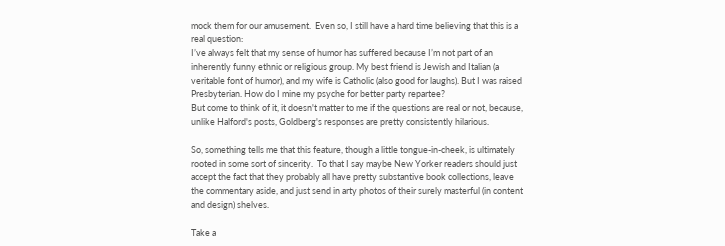mock them for our amusement.  Even so, I still have a hard time believing that this is a real question:
I’ve always felt that my sense of humor has suffered because I’m not part of an inherently funny ethnic or religious group. My best friend is Jewish and Italian (a veritable font of humor), and my wife is Catholic (also good for laughs). But I was raised Presbyterian. How do I mine my psyche for better party repartee?
But come to think of it, it doesn't matter to me if the questions are real or not, because, unlike Halford's posts, Goldberg's responses are pretty consistently hilarious.

So, something tells me that this feature, though a little tongue-in-cheek, is ultimately rooted in some sort of sincerity.  To that I say maybe New Yorker readers should just accept the fact that they probably all have pretty substantive book collections, leave the commentary aside, and just send in arty photos of their surely masterful (in content and design) shelves.

Take a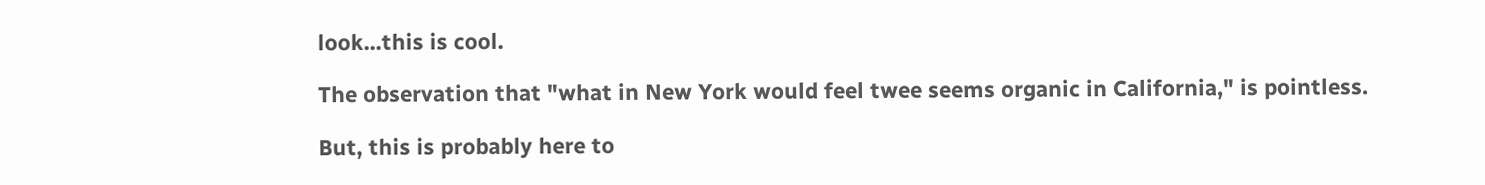look...this is cool.

The observation that "what in New York would feel twee seems organic in California," is pointless.

But, this is probably here to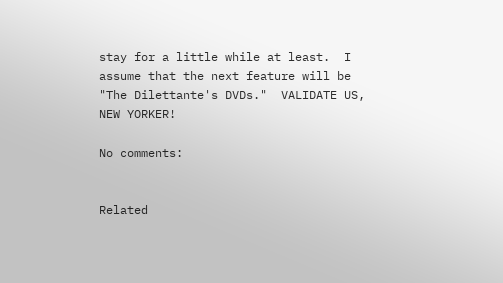stay for a little while at least.  I assume that the next feature will be "The Dilettante's DVDs."  VALIDATE US, NEW YORKER!

No comments:


Related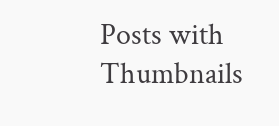Posts with Thumbnails